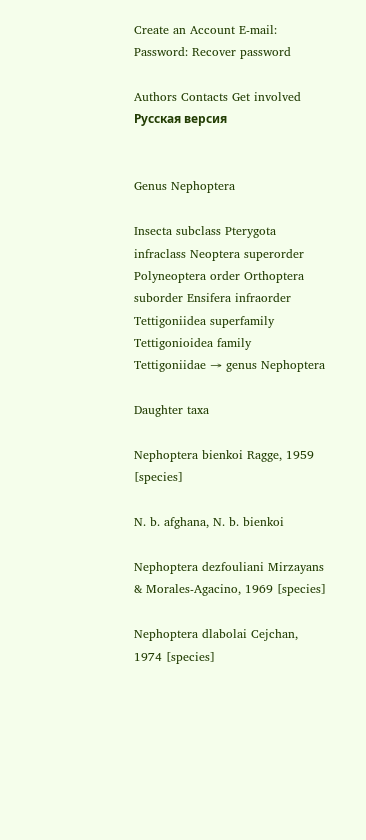Create an Account E-mail: Password: Recover password

Authors Contacts Get involved Русская версия


Genus Nephoptera

Insecta subclass Pterygota infraclass Neoptera superorder Polyneoptera order Orthoptera suborder Ensifera infraorder Tettigoniidea superfamily Tettigonioidea family Tettigoniidae → genus Nephoptera

Daughter taxa

Nephoptera bienkoi Ragge, 1959 [species]

N. b. afghana, N. b. bienkoi

Nephoptera dezfouliani Mirzayans & Morales-Agacino, 1969 [species]

Nephoptera dlabolai Cejchan, 1974 [species]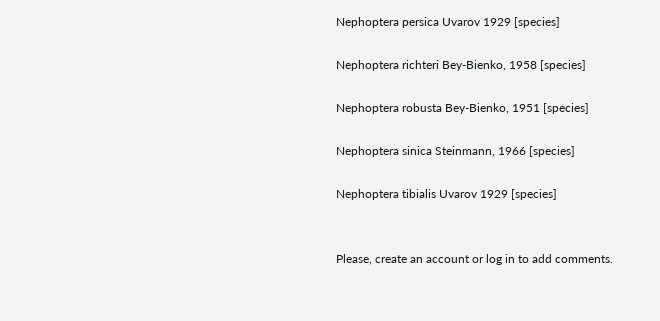Nephoptera persica Uvarov 1929 [species]

Nephoptera richteri Bey-Bienko, 1958 [species]

Nephoptera robusta Bey-Bienko, 1951 [species]

Nephoptera sinica Steinmann, 1966 [species]

Nephoptera tibialis Uvarov 1929 [species]


Please, create an account or log in to add comments.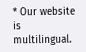* Our website is multilingual.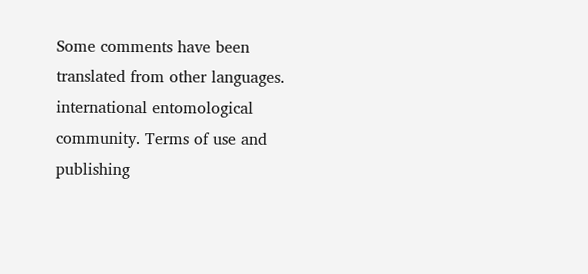Some comments have been translated from other languages. international entomological community. Terms of use and publishing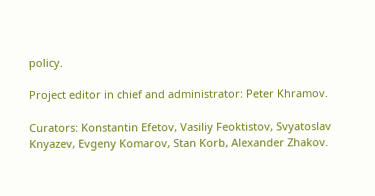policy.

Project editor in chief and administrator: Peter Khramov.

Curators: Konstantin Efetov, Vasiliy Feoktistov, Svyatoslav Knyazev, Evgeny Komarov, Stan Korb, Alexander Zhakov.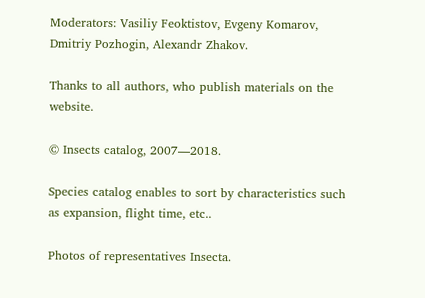Moderators: Vasiliy Feoktistov, Evgeny Komarov, Dmitriy Pozhogin, Alexandr Zhakov.

Thanks to all authors, who publish materials on the website.

© Insects catalog, 2007—2018.

Species catalog enables to sort by characteristics such as expansion, flight time, etc..

Photos of representatives Insecta.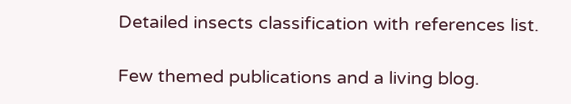Detailed insects classification with references list.

Few themed publications and a living blog.